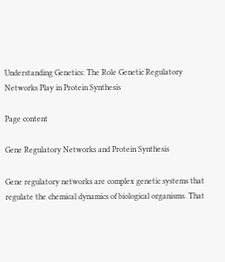Understanding Genetics: The Role Genetic Regulatory Networks Play in Protein Synthesis

Page content

Gene Regulatory Networks and Protein Synthesis

Gene regulatory networks are complex genetic systems that regulate the chemical dynamics of biological organisms. That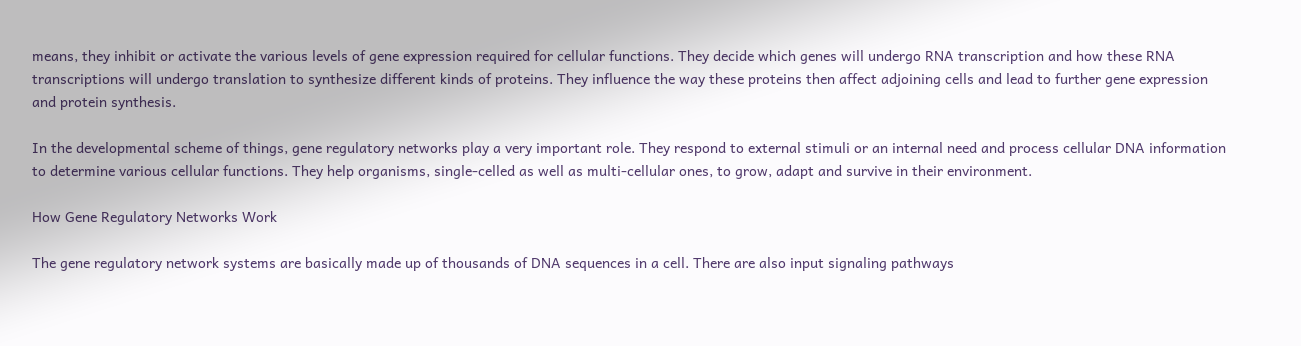means, they inhibit or activate the various levels of gene expression required for cellular functions. They decide which genes will undergo RNA transcription and how these RNA transcriptions will undergo translation to synthesize different kinds of proteins. They influence the way these proteins then affect adjoining cells and lead to further gene expression and protein synthesis.

In the developmental scheme of things, gene regulatory networks play a very important role. They respond to external stimuli or an internal need and process cellular DNA information to determine various cellular functions. They help organisms, single-celled as well as multi-cellular ones, to grow, adapt and survive in their environment.

How Gene Regulatory Networks Work

The gene regulatory network systems are basically made up of thousands of DNA sequences in a cell. There are also input signaling pathways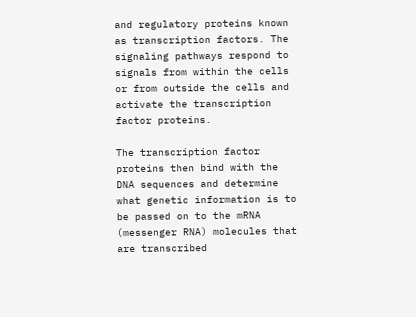and regulatory proteins known as transcription factors. The signaling pathways respond to signals from within the cells or from outside the cells and activate the transcription factor proteins.

The transcription factor proteins then bind with the DNA sequences and determine what genetic information is to be passed on to the mRNA (messenger RNA) molecules that are transcribed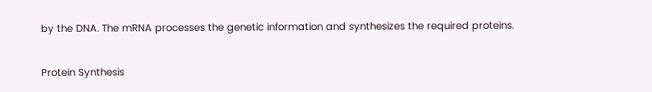by the DNA. The mRNA processes the genetic information and synthesizes the required proteins.

Protein Synthesis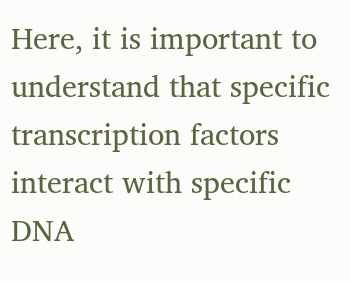Here, it is important to understand that specific transcription factors interact with specific DNA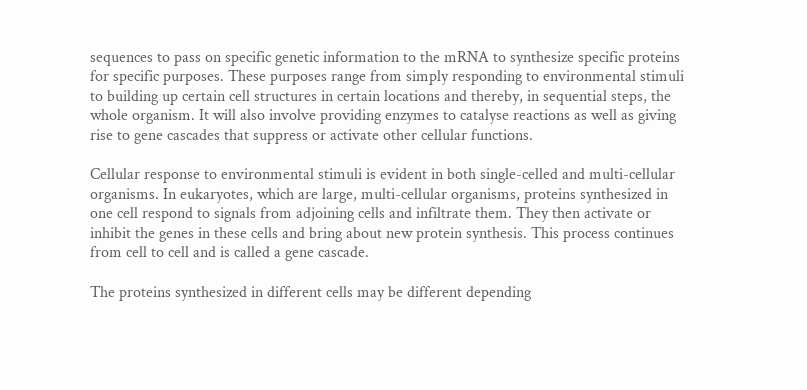sequences to pass on specific genetic information to the mRNA to synthesize specific proteins for specific purposes. These purposes range from simply responding to environmental stimuli to building up certain cell structures in certain locations and thereby, in sequential steps, the whole organism. It will also involve providing enzymes to catalyse reactions as well as giving rise to gene cascades that suppress or activate other cellular functions.

Cellular response to environmental stimuli is evident in both single-celled and multi-cellular organisms. In eukaryotes, which are large, multi-cellular organisms, proteins synthesized in one cell respond to signals from adjoining cells and infiltrate them. They then activate or inhibit the genes in these cells and bring about new protein synthesis. This process continues from cell to cell and is called a gene cascade.

The proteins synthesized in different cells may be different depending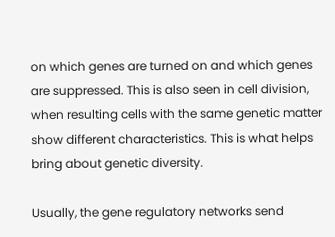on which genes are turned on and which genes are suppressed. This is also seen in cell division, when resulting cells with the same genetic matter show different characteristics. This is what helps bring about genetic diversity.

Usually, the gene regulatory networks send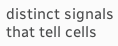distinct signals that tell cells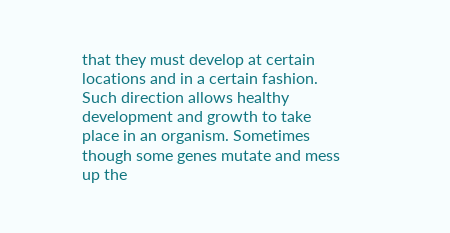that they must develop at certain locations and in a certain fashion. Such direction allows healthy development and growth to take place in an organism. Sometimes though some genes mutate and mess up the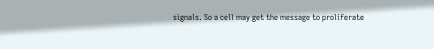signals. So a cell may get the message to proliferate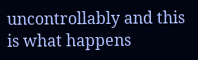uncontrollably and this is what happens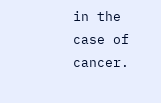in the case of cancer.